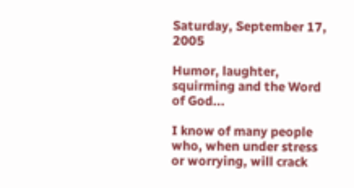Saturday, September 17, 2005

Humor, laughter, squirming and the Word of God...

I know of many people who, when under stress or worrying, will crack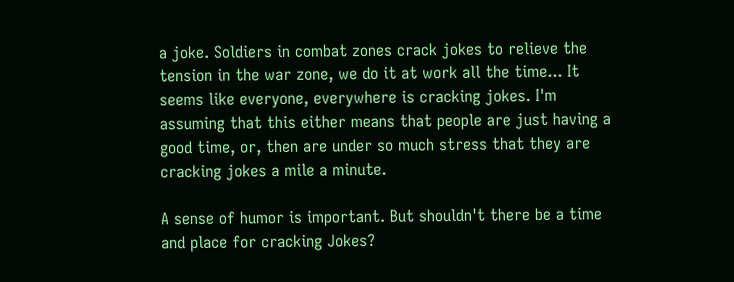a joke. Soldiers in combat zones crack jokes to relieve the tension in the war zone, we do it at work all the time... It seems like everyone, everywhere is cracking jokes. I'm assuming that this either means that people are just having a good time, or, then are under so much stress that they are cracking jokes a mile a minute.

A sense of humor is important. But shouldn't there be a time and place for cracking Jokes?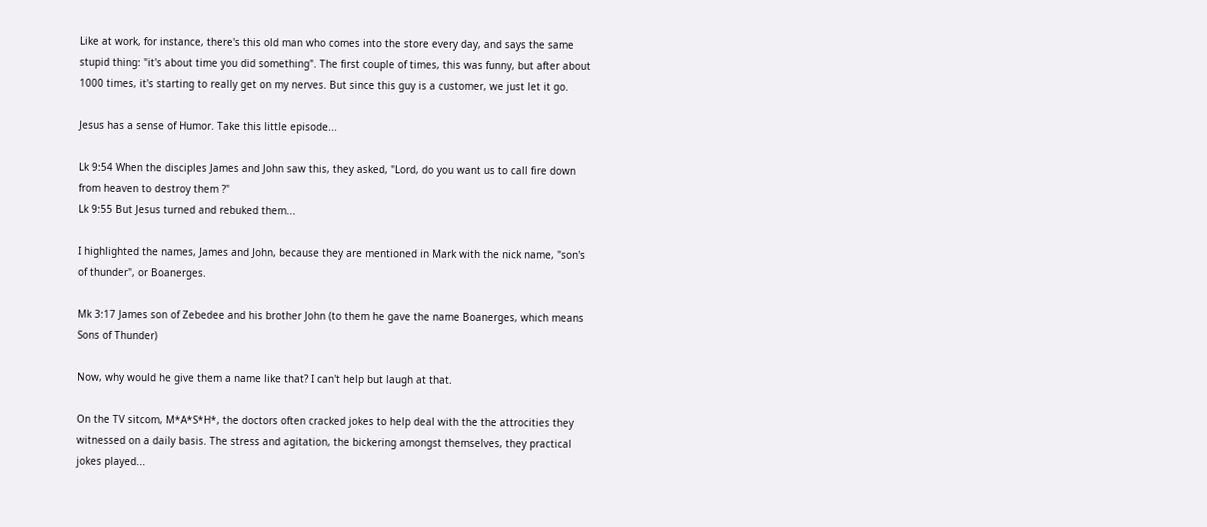Like at work, for instance, there's this old man who comes into the store every day, and says the same stupid thing: "it's about time you did something". The first couple of times, this was funny, but after about 1000 times, it's starting to really get on my nerves. But since this guy is a customer, we just let it go.

Jesus has a sense of Humor. Take this little episode...

Lk 9:54 When the disciples James and John saw this, they asked, "Lord, do you want us to call fire down from heaven to destroy them ?"
Lk 9:55 But Jesus turned and rebuked them...

I highlighted the names, James and John, because they are mentioned in Mark with the nick name, "son's of thunder", or Boanerges.

Mk 3:17 James son of Zebedee and his brother John (to them he gave the name Boanerges, which means Sons of Thunder)

Now, why would he give them a name like that? I can't help but laugh at that.

On the TV sitcom, M*A*S*H*, the doctors often cracked jokes to help deal with the the attrocities they witnessed on a daily basis. The stress and agitation, the bickering amongst themselves, they practical jokes played...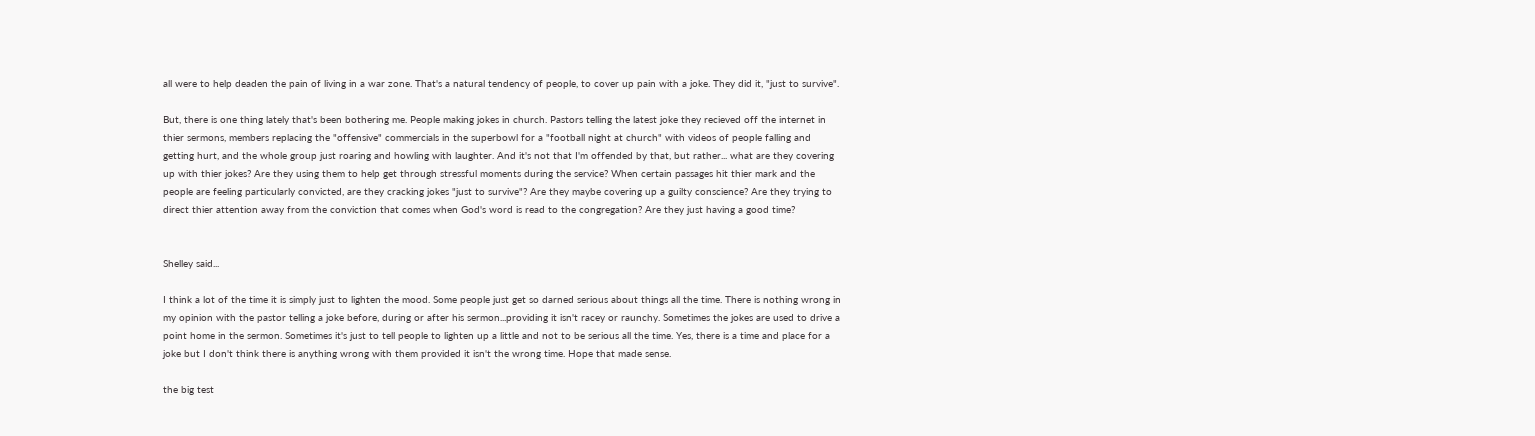all were to help deaden the pain of living in a war zone. That's a natural tendency of people, to cover up pain with a joke. They did it, "just to survive".

But, there is one thing lately that's been bothering me. People making jokes in church. Pastors telling the latest joke they recieved off the internet in thier sermons, members replacing the "offensive" commercials in the superbowl for a "football night at church" with videos of people falling and getting hurt, and the whole group just roaring and howling with laughter. And it's not that I'm offended by that, but rather... what are they covering up with thier jokes? Are they using them to help get through stressful moments during the service? When certain passages hit thier mark and the people are feeling particularly convicted, are they cracking jokes "just to survive"? Are they maybe covering up a guilty conscience? Are they trying to direct thier attention away from the conviction that comes when God's word is read to the congregation? Are they just having a good time?


Shelley said...

I think a lot of the time it is simply just to lighten the mood. Some people just get so darned serious about things all the time. There is nothing wrong in my opinion with the pastor telling a joke before, during or after his sermon...providing it isn't racey or raunchy. Sometimes the jokes are used to drive a point home in the sermon. Sometimes it's just to tell people to lighten up a little and not to be serious all the time. Yes, there is a time and place for a joke but I don't think there is anything wrong with them provided it isn't the wrong time. Hope that made sense.

the big test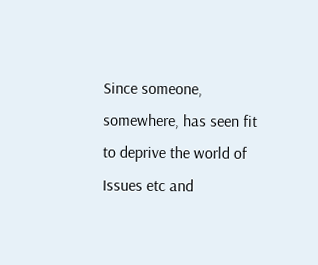Since someone, somewhere, has seen fit to deprive the world of Issues etc and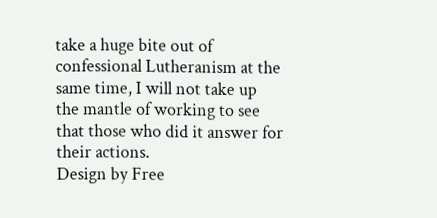take a huge bite out of confessional Lutheranism at the same time, I will not take up the mantle of working to see that those who did it answer for their actions.
Design by Free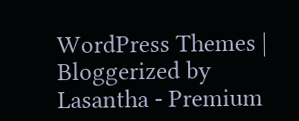WordPress Themes | Bloggerized by Lasantha - Premium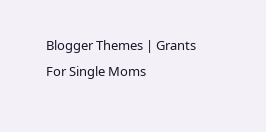Blogger Themes | Grants For Single Moms